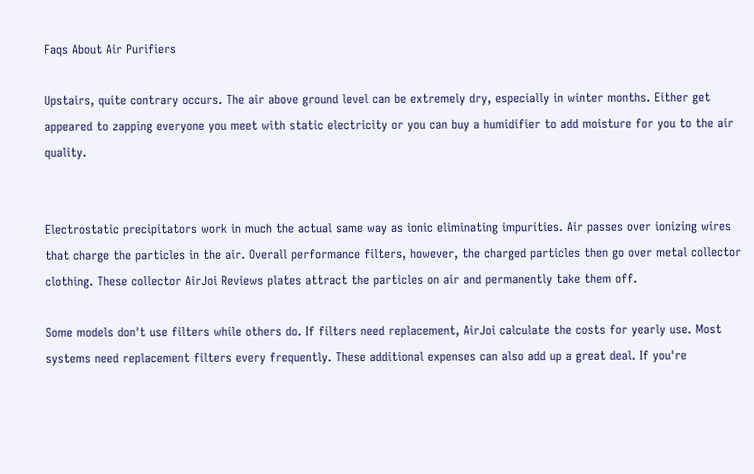Faqs About Air Purifiers

Upstairs, quite contrary occurs. The air above ground level can be extremely dry, especially in winter months. Either get appeared to zapping everyone you meet with static electricity or you can buy a humidifier to add moisture for you to the air quality.


Electrostatic precipitators work in much the actual same way as ionic eliminating impurities. Air passes over ionizing wires that charge the particles in the air. Overall performance filters, however, the charged particles then go over metal collector clothing. These collector AirJoi Reviews plates attract the particles on air and permanently take them off.

Some models don't use filters while others do. If filters need replacement, AirJoi calculate the costs for yearly use. Most systems need replacement filters every frequently. These additional expenses can also add up a great deal. If you're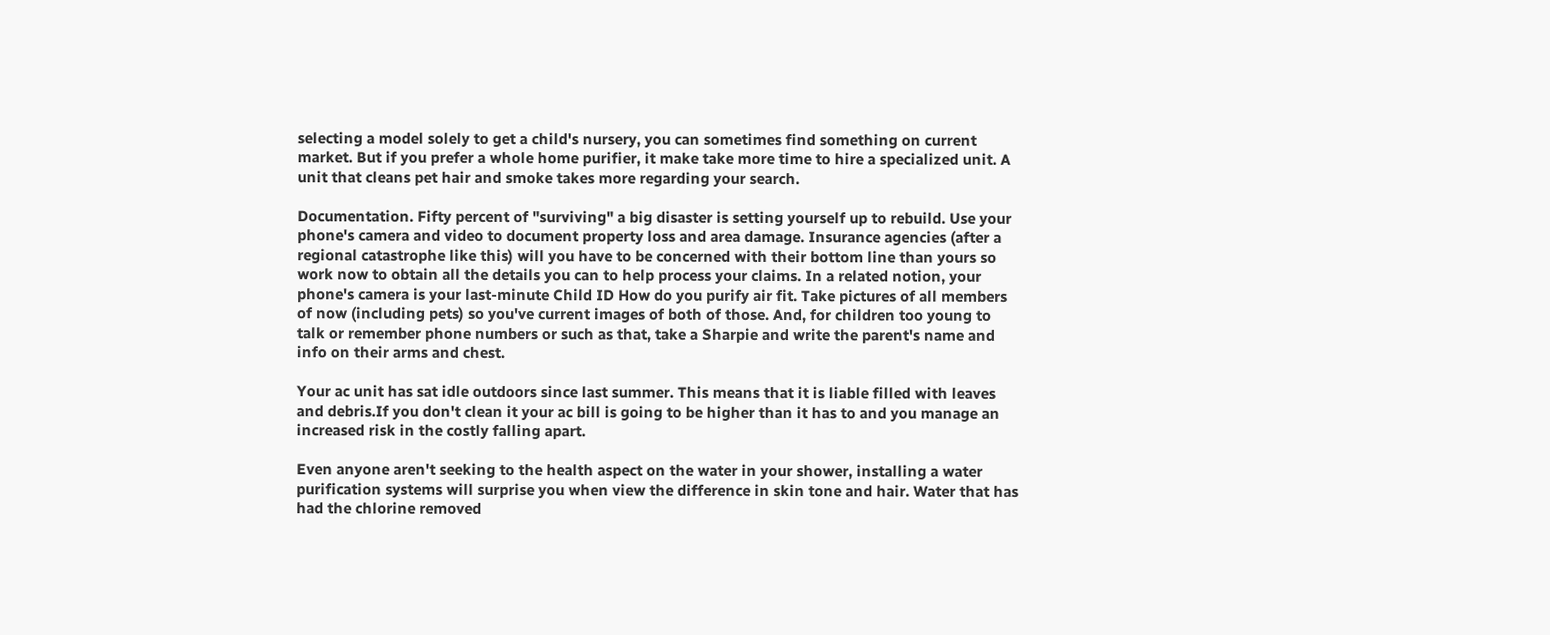selecting a model solely to get a child's nursery, you can sometimes find something on current market. But if you prefer a whole home purifier, it make take more time to hire a specialized unit. A unit that cleans pet hair and smoke takes more regarding your search.

Documentation. Fifty percent of "surviving" a big disaster is setting yourself up to rebuild. Use your phone's camera and video to document property loss and area damage. Insurance agencies (after a regional catastrophe like this) will you have to be concerned with their bottom line than yours so work now to obtain all the details you can to help process your claims. In a related notion, your phone's camera is your last-minute Child ID How do you purify air fit. Take pictures of all members of now (including pets) so you've current images of both of those. And, for children too young to talk or remember phone numbers or such as that, take a Sharpie and write the parent's name and info on their arms and chest.

Your ac unit has sat idle outdoors since last summer. This means that it is liable filled with leaves and debris.If you don't clean it your ac bill is going to be higher than it has to and you manage an increased risk in the costly falling apart.

Even anyone aren't seeking to the health aspect on the water in your shower, installing a water purification systems will surprise you when view the difference in skin tone and hair. Water that has had the chlorine removed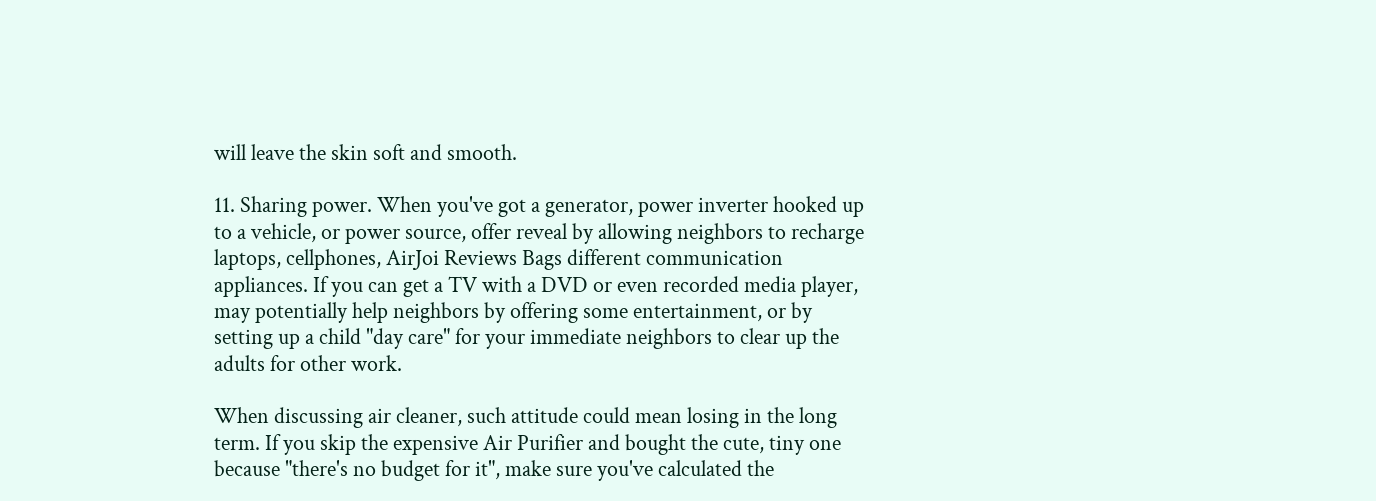will leave the skin soft and smooth.

11. Sharing power. When you've got a generator, power inverter hooked up to a vehicle, or power source, offer reveal by allowing neighbors to recharge laptops, cellphones, AirJoi Reviews Bags different communication appliances. If you can get a TV with a DVD or even recorded media player, may potentially help neighbors by offering some entertainment, or by setting up a child "day care" for your immediate neighbors to clear up the adults for other work.

When discussing air cleaner, such attitude could mean losing in the long term. If you skip the expensive Air Purifier and bought the cute, tiny one because "there's no budget for it", make sure you've calculated the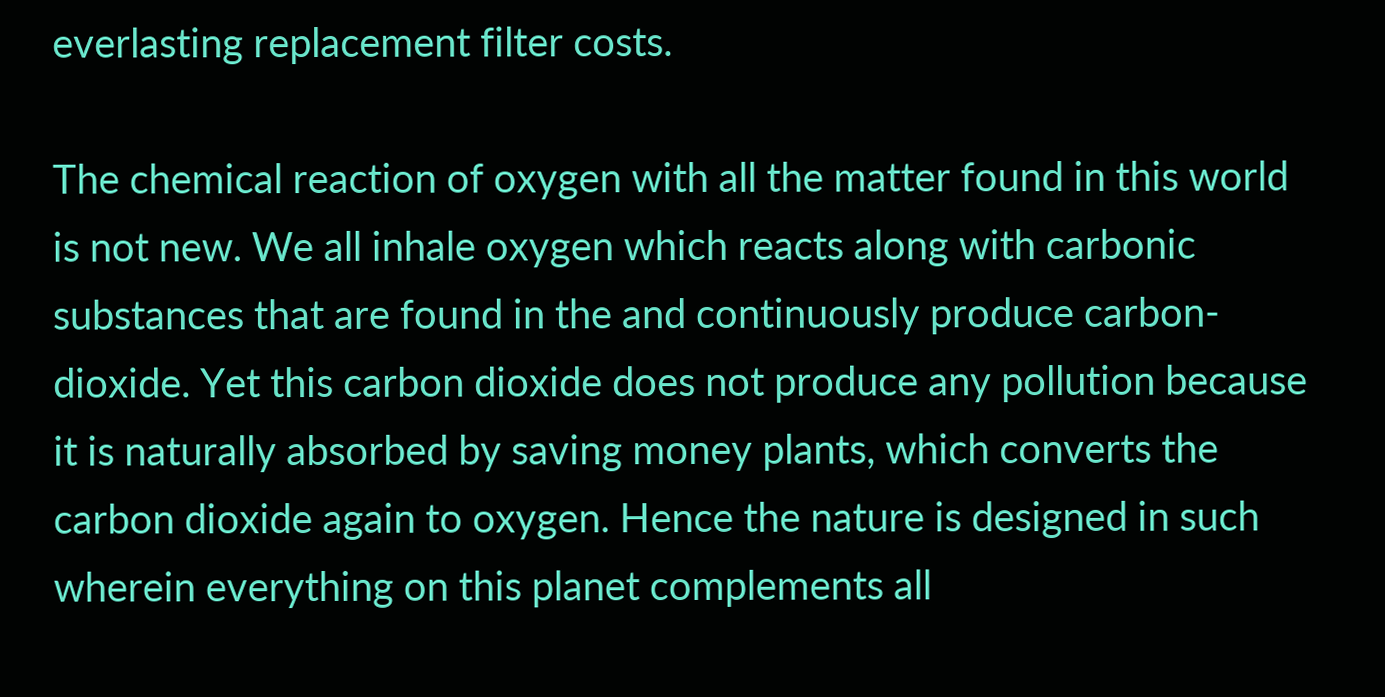everlasting replacement filter costs.

The chemical reaction of oxygen with all the matter found in this world is not new. We all inhale oxygen which reacts along with carbonic substances that are found in the and continuously produce carbon-dioxide. Yet this carbon dioxide does not produce any pollution because it is naturally absorbed by saving money plants, which converts the carbon dioxide again to oxygen. Hence the nature is designed in such wherein everything on this planet complements all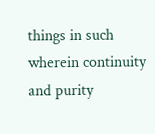things in such wherein continuity and purity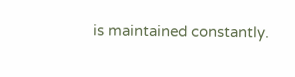is maintained constantly.